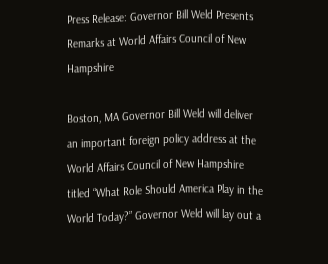Press Release: Governor Bill Weld Presents Remarks at World Affairs Council of New Hampshire

Boston, MA Governor Bill Weld will deliver an important foreign policy address at the World Affairs Council of New Hampshire titled “What Role Should America Play in the World Today?” Governor Weld will lay out a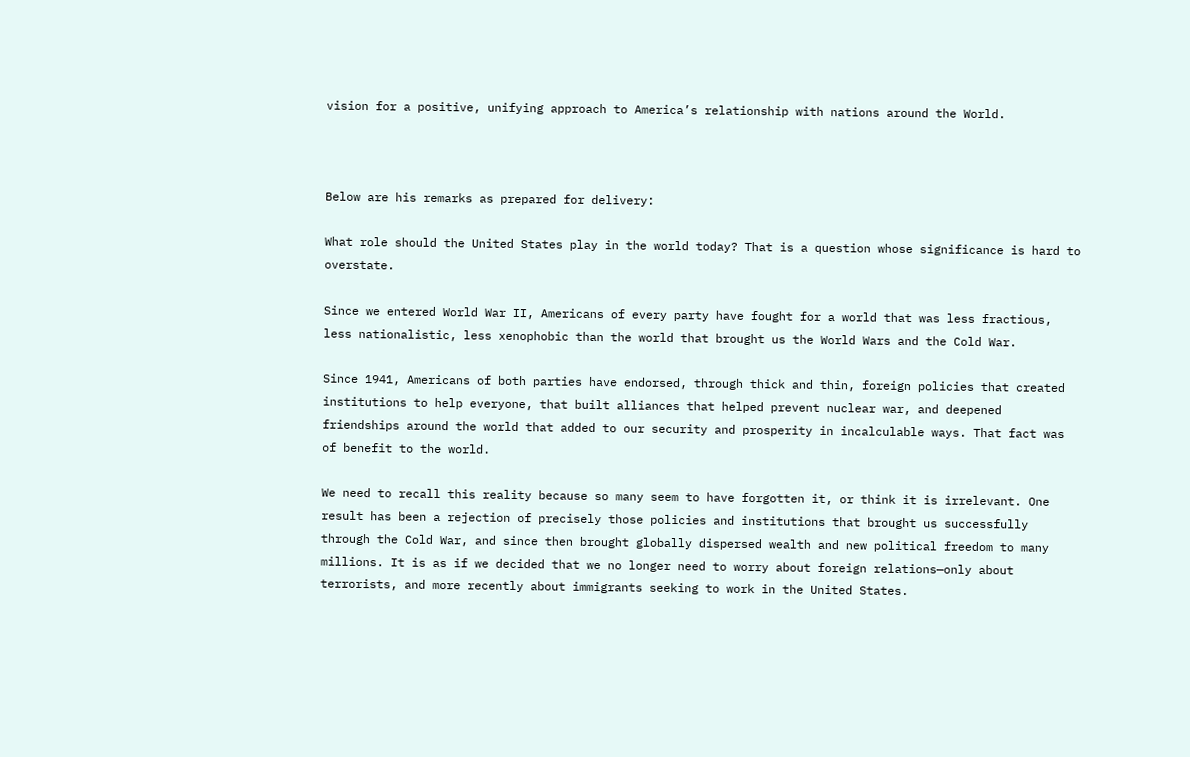vision for a positive, unifying approach to America’s relationship with nations around the World.



Below are his remarks as prepared for delivery:

What role should the United States play in the world today? That is a question whose significance is hard to overstate.

Since we entered World War II, Americans of every party have fought for a world that was less fractious, less nationalistic, less xenophobic than the world that brought us the World Wars and the Cold War.

Since 1941, Americans of both parties have endorsed, through thick and thin, foreign policies that created institutions to help everyone, that built alliances that helped prevent nuclear war, and deepened friendships around the world that added to our security and prosperity in incalculable ways. That fact was of benefit to the world.

We need to recall this reality because so many seem to have forgotten it, or think it is irrelevant. One result has been a rejection of precisely those policies and institutions that brought us successfully through the Cold War, and since then brought globally dispersed wealth and new political freedom to many millions. It is as if we decided that we no longer need to worry about foreign relations—only about terrorists, and more recently about immigrants seeking to work in the United States.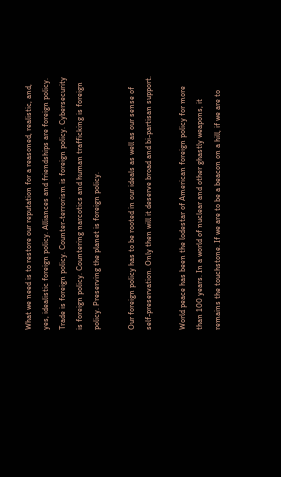What we need is to restore our reputation for a reasoned, realistic, and, yes, idealistic foreign policy. Alliances and friendships are foreign policy. Trade is foreign policy. Counter-terrorism is foreign policy. Cybersecurity is foreign policy. Countering narcotics and human trafficking is foreign policy. Preserving the planet is foreign policy.

Our foreign policy has to be rooted in our ideals as well as our sense of self-preservation. Only then will it deserve broad and bi-partisan support.

World peace has been the lodestar of American foreign policy for more than 100 years. In a world of nuclear and other ghastly weapons, it remains the touchstone. If we are to be a beacon on a hill, if we are to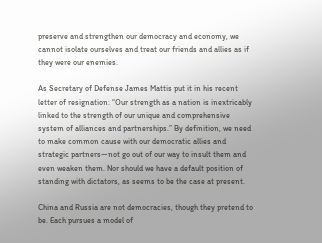preserve and strengthen our democracy and economy, we cannot isolate ourselves and treat our friends and allies as if they were our enemies.

As Secretary of Defense James Mattis put it in his recent letter of resignation: “Our strength as a nation is inextricably linked to the strength of our unique and comprehensive system of alliances and partnerships.” By definition, we need to make common cause with our democratic allies and strategic partners—not go out of our way to insult them and even weaken them. Nor should we have a default position of standing with dictators, as seems to be the case at present.

China and Russia are not democracies, though they pretend to be. Each pursues a model of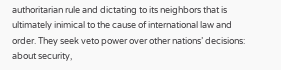authoritarian rule and dictating to its neighbors that is ultimately inimical to the cause of international law and order. They seek veto power over other nations’ decisions: about security,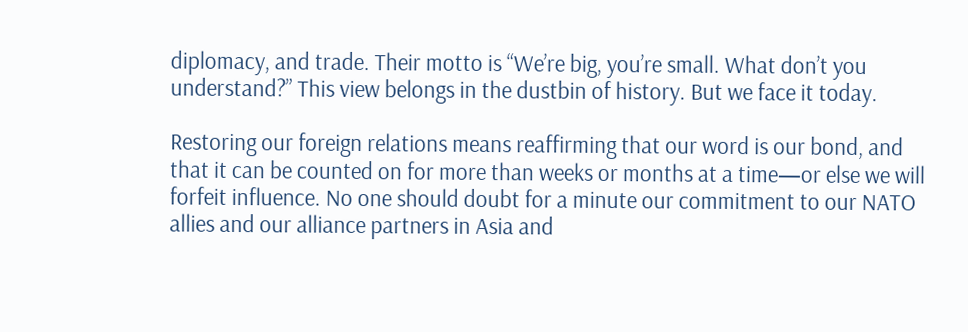diplomacy, and trade. Their motto is “We’re big, you’re small. What don’t you understand?” This view belongs in the dustbin of history. But we face it today.

Restoring our foreign relations means reaffirming that our word is our bond, and that it can be counted on for more than weeks or months at a time—or else we will forfeit influence. No one should doubt for a minute our commitment to our NATO allies and our alliance partners in Asia and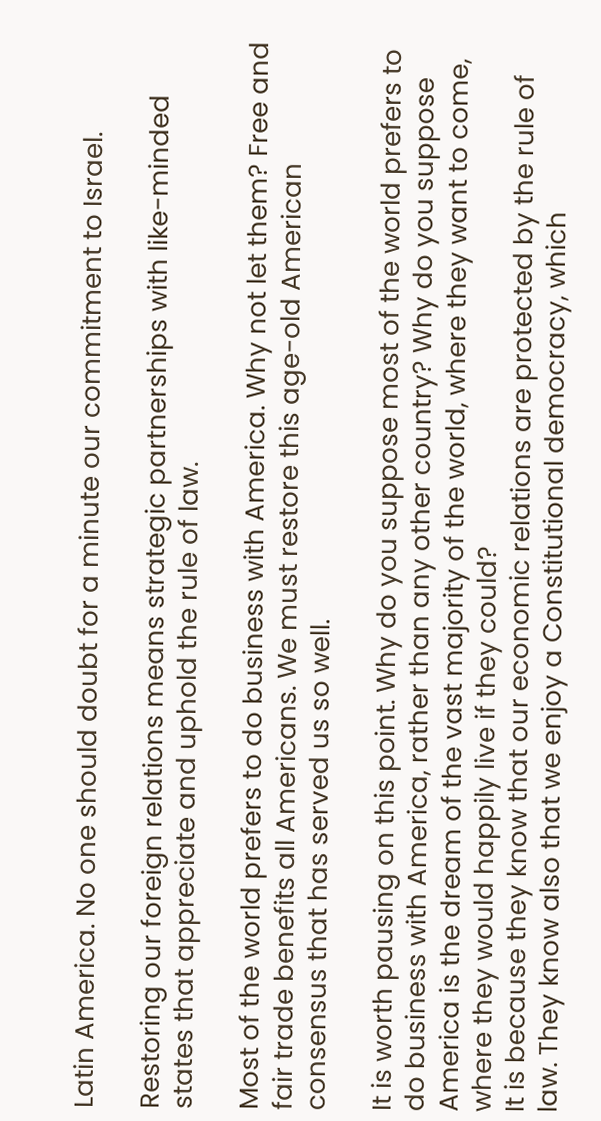Latin America. No one should doubt for a minute our commitment to Israel.

Restoring our foreign relations means strategic partnerships with like-minded states that appreciate and uphold the rule of law.

Most of the world prefers to do business with America. Why not let them? Free and fair trade benefits all Americans. We must restore this age-old American consensus that has served us so well.

It is worth pausing on this point. Why do you suppose most of the world prefers to do business with America, rather than any other country? Why do you suppose America is the dream of the vast majority of the world, where they want to come, where they would happily live if they could?
It is because they know that our economic relations are protected by the rule of law. They know also that we enjoy a Constitutional democracy, which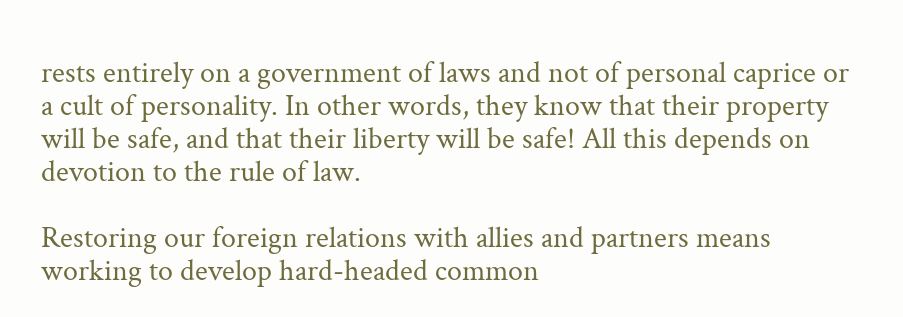rests entirely on a government of laws and not of personal caprice or a cult of personality. In other words, they know that their property will be safe, and that their liberty will be safe! All this depends on devotion to the rule of law.

Restoring our foreign relations with allies and partners means working to develop hard-headed common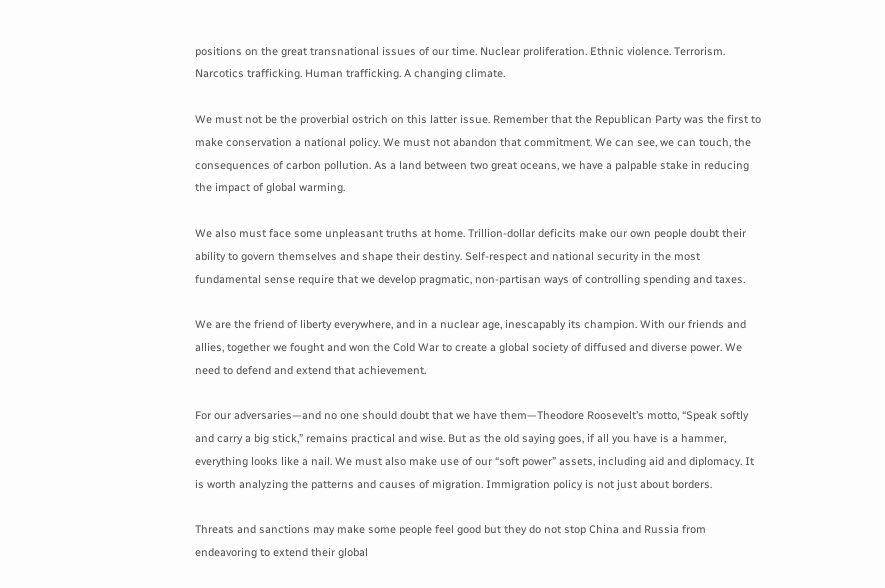positions on the great transnational issues of our time. Nuclear proliferation. Ethnic violence. Terrorism. Narcotics trafficking. Human trafficking. A changing climate.

We must not be the proverbial ostrich on this latter issue. Remember that the Republican Party was the first to make conservation a national policy. We must not abandon that commitment. We can see, we can touch, the consequences of carbon pollution. As a land between two great oceans, we have a palpable stake in reducing the impact of global warming.

We also must face some unpleasant truths at home. Trillion-dollar deficits make our own people doubt their ability to govern themselves and shape their destiny. Self-respect and national security in the most fundamental sense require that we develop pragmatic, non-partisan ways of controlling spending and taxes.

We are the friend of liberty everywhere, and in a nuclear age, inescapably its champion. With our friends and allies, together we fought and won the Cold War to create a global society of diffused and diverse power. We need to defend and extend that achievement.

For our adversaries—and no one should doubt that we have them—Theodore Roosevelt’s motto, “Speak softly and carry a big stick,” remains practical and wise. But as the old saying goes, if all you have is a hammer, everything looks like a nail. We must also make use of our “soft power” assets, including aid and diplomacy. It is worth analyzing the patterns and causes of migration. Immigration policy is not just about borders.

Threats and sanctions may make some people feel good but they do not stop China and Russia from endeavoring to extend their global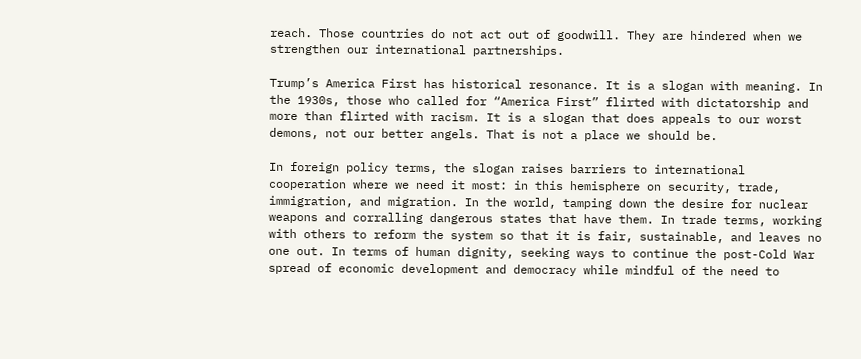reach. Those countries do not act out of goodwill. They are hindered when we strengthen our international partnerships.

Trump’s America First has historical resonance. It is a slogan with meaning. In the 1930s, those who called for “America First” flirted with dictatorship and more than flirted with racism. It is a slogan that does appeals to our worst demons, not our better angels. That is not a place we should be.

In foreign policy terms, the slogan raises barriers to international cooperation where we need it most: in this hemisphere on security, trade, immigration, and migration. In the world, tamping down the desire for nuclear weapons and corralling dangerous states that have them. In trade terms, working with others to reform the system so that it is fair, sustainable, and leaves no one out. In terms of human dignity, seeking ways to continue the post-Cold War spread of economic development and democracy while mindful of the need to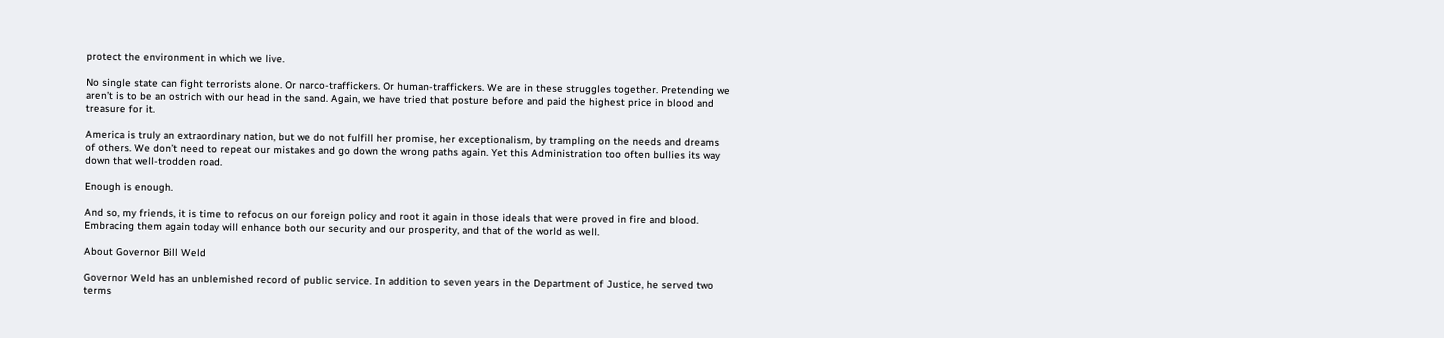protect the environment in which we live.

No single state can fight terrorists alone. Or narco-traffickers. Or human-traffickers. We are in these struggles together. Pretending we aren’t is to be an ostrich with our head in the sand. Again, we have tried that posture before and paid the highest price in blood and treasure for it.

America is truly an extraordinary nation, but we do not fulfill her promise, her exceptionalism, by trampling on the needs and dreams of others. We don’t need to repeat our mistakes and go down the wrong paths again. Yet this Administration too often bullies its way down that well-trodden road.

Enough is enough.

And so, my friends, it is time to refocus on our foreign policy and root it again in those ideals that were proved in fire and blood. Embracing them again today will enhance both our security and our prosperity, and that of the world as well.

About Governor Bill Weld

Governor Weld has an unblemished record of public service. In addition to seven years in the Department of Justice, he served two terms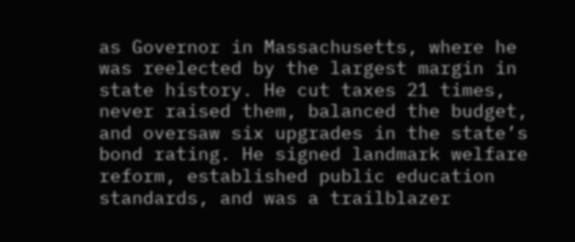as Governor in Massachusetts, where he was reelected by the largest margin in state history. He cut taxes 21 times, never raised them, balanced the budget, and oversaw six upgrades in the state’s bond rating. He signed landmark welfare reform, established public education standards, and was a trailblazer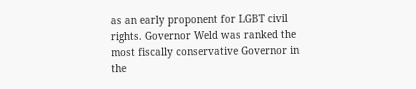as an early proponent for LGBT civil rights. Governor Weld was ranked the most fiscally conservative Governor in the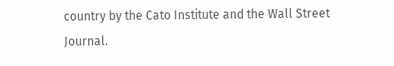country by the Cato Institute and the Wall Street Journal.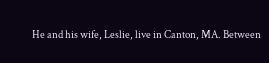He and his wife, Leslie, live in Canton, MA. Between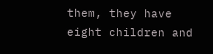them, they have eight children and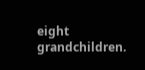eight grandchildren.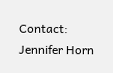Contact: Jennifer Horn